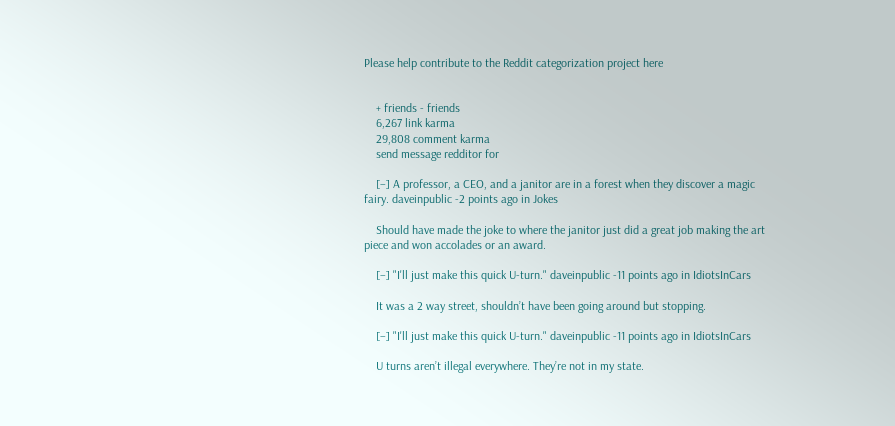Please help contribute to the Reddit categorization project here


    + friends - friends
    6,267 link karma
    29,808 comment karma
    send message redditor for

    [–] A professor, a CEO, and a janitor are in a forest when they discover a magic fairy. daveinpublic -2 points ago in Jokes

    Should have made the joke to where the janitor just did a great job making the art piece and won accolades or an award.

    [–] "I'll just make this quick U-turn." daveinpublic -11 points ago in IdiotsInCars

    It was a 2 way street, shouldn’t have been going around but stopping.

    [–] "I'll just make this quick U-turn." daveinpublic -11 points ago in IdiotsInCars

    U turns aren’t illegal everywhere. They’re not in my state.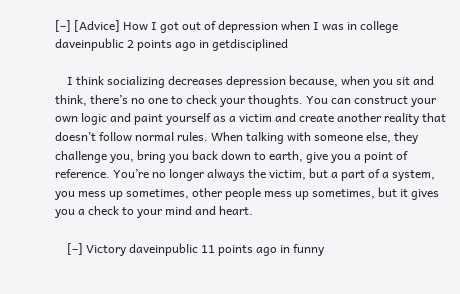[–] [Advice] How I got out of depression when I was in college daveinpublic 2 points ago in getdisciplined

    I think socializing decreases depression because, when you sit and think, there’s no one to check your thoughts. You can construct your own logic and paint yourself as a victim and create another reality that doesn’t follow normal rules. When talking with someone else, they challenge you, bring you back down to earth, give you a point of reference. You’re no longer always the victim, but a part of a system, you mess up sometimes, other people mess up sometimes, but it gives you a check to your mind and heart.

    [–] Victory daveinpublic 11 points ago in funny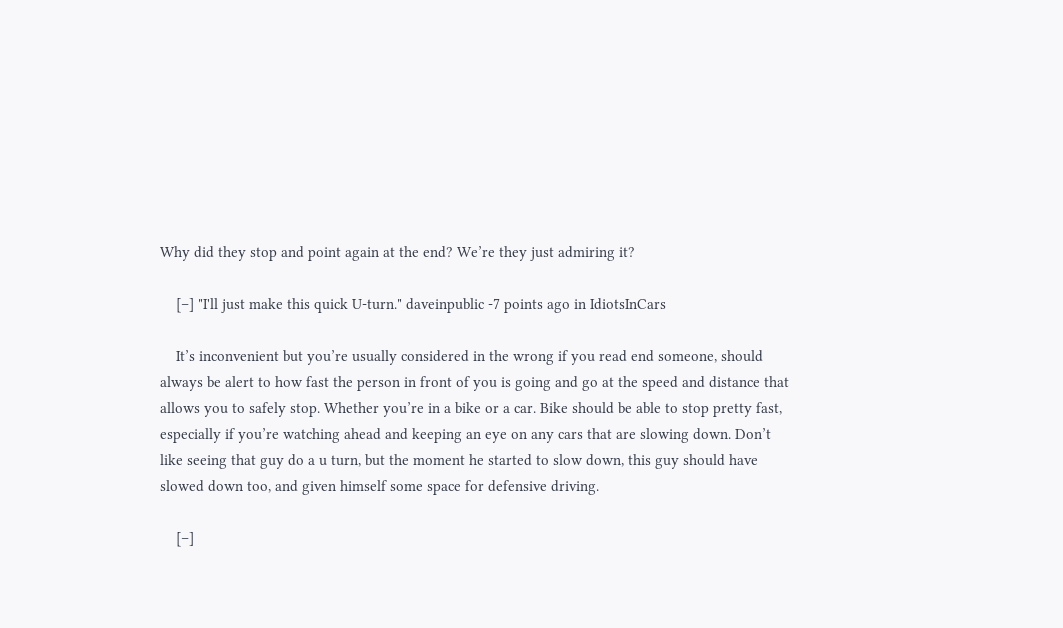Why did they stop and point again at the end? We’re they just admiring it?

    [–] "I'll just make this quick U-turn." daveinpublic -7 points ago in IdiotsInCars

    It’s inconvenient but you’re usually considered in the wrong if you read end someone, should always be alert to how fast the person in front of you is going and go at the speed and distance that allows you to safely stop. Whether you’re in a bike or a car. Bike should be able to stop pretty fast, especially if you’re watching ahead and keeping an eye on any cars that are slowing down. Don’t like seeing that guy do a u turn, but the moment he started to slow down, this guy should have slowed down too, and given himself some space for defensive driving.

    [–]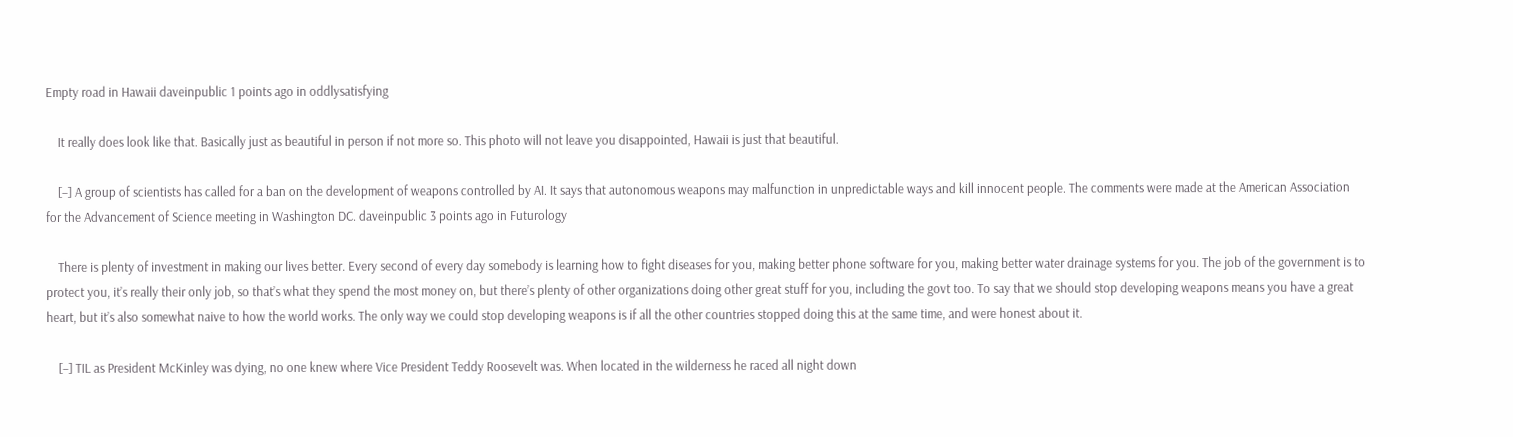Empty road in Hawaii daveinpublic 1 points ago in oddlysatisfying

    It really does look like that. Basically just as beautiful in person if not more so. This photo will not leave you disappointed, Hawaii is just that beautiful.

    [–] A group of scientists has called for a ban on the development of weapons controlled by AI. It says that autonomous weapons may malfunction in unpredictable ways and kill innocent people. The comments were made at the American Association for the Advancement of Science meeting in Washington DC. daveinpublic 3 points ago in Futurology

    There is plenty of investment in making our lives better. Every second of every day somebody is learning how to fight diseases for you, making better phone software for you, making better water drainage systems for you. The job of the government is to protect you, it’s really their only job, so that’s what they spend the most money on, but there’s plenty of other organizations doing other great stuff for you, including the govt too. To say that we should stop developing weapons means you have a great heart, but it’s also somewhat naive to how the world works. The only way we could stop developing weapons is if all the other countries stopped doing this at the same time, and were honest about it.

    [–] TIL as President McKinley was dying, no one knew where Vice President Teddy Roosevelt was. When located in the wilderness he raced all night down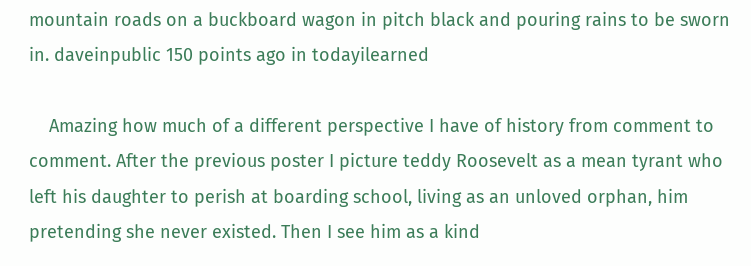mountain roads on a buckboard wagon in pitch black and pouring rains to be sworn in. daveinpublic 150 points ago in todayilearned

    Amazing how much of a different perspective I have of history from comment to comment. After the previous poster I picture teddy Roosevelt as a mean tyrant who left his daughter to perish at boarding school, living as an unloved orphan, him pretending she never existed. Then I see him as a kind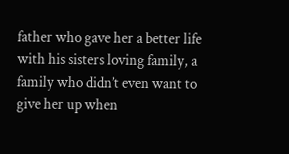father who gave her a better life with his sisters loving family, a family who didn’t even want to give her up when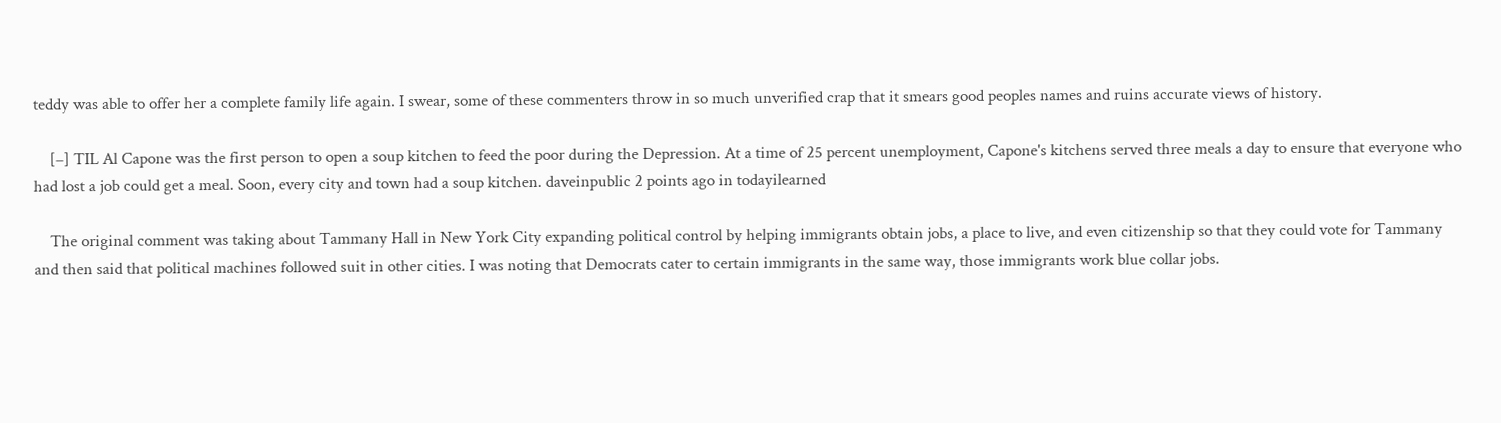teddy was able to offer her a complete family life again. I swear, some of these commenters throw in so much unverified crap that it smears good peoples names and ruins accurate views of history.

    [–] TIL Al Capone was the first person to open a soup kitchen to feed the poor during the Depression. At a time of 25 percent unemployment, Capone's kitchens served three meals a day to ensure that everyone who had lost a job could get a meal. Soon, every city and town had a soup kitchen. daveinpublic 2 points ago in todayilearned

    The original comment was taking about Tammany Hall in New York City expanding political control by helping immigrants obtain jobs, a place to live, and even citizenship so that they could vote for Tammany and then said that political machines followed suit in other cities. I was noting that Democrats cater to certain immigrants in the same way, those immigrants work blue collar jobs.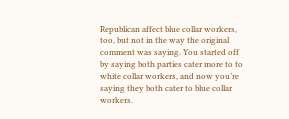Republican affect blue collar workers, too, but not in the way the original comment was saying. You started off by saying both parties cater more to to white collar workers, and now you’re saying they both cater to blue collar workers.